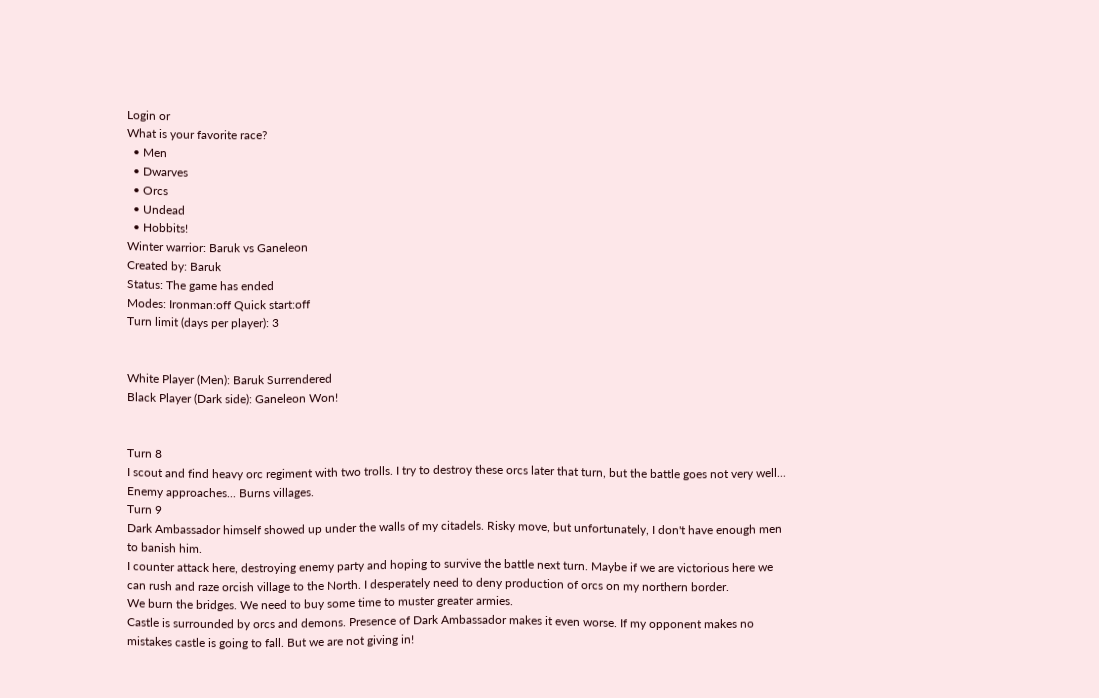Login or
What is your favorite race?
  • Men
  • Dwarves
  • Orcs
  • Undead
  • Hobbits!
Winter warrior: Baruk vs Ganeleon
Created by: Baruk
Status: The game has ended
Modes: Ironman:off Quick start:off
Turn limit (days per player): 3


White Player (Men): Baruk Surrendered
Black Player (Dark side): Ganeleon Won!


Turn 8
I scout and find heavy orc regiment with two trolls. I try to destroy these orcs later that turn, but the battle goes not very well...
Enemy approaches... Burns villages.
Turn 9
Dark Ambassador himself showed up under the walls of my citadels. Risky move, but unfortunately, I don't have enough men to banish him.
I counter attack here, destroying enemy party and hoping to survive the battle next turn. Maybe if we are victorious here we can rush and raze orcish village to the North. I desperately need to deny production of orcs on my northern border.
We burn the bridges. We need to buy some time to muster greater armies.
Castle is surrounded by orcs and demons. Presence of Dark Ambassador makes it even worse. If my opponent makes no mistakes castle is going to fall. But we are not giving in!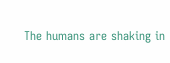The humans are shaking in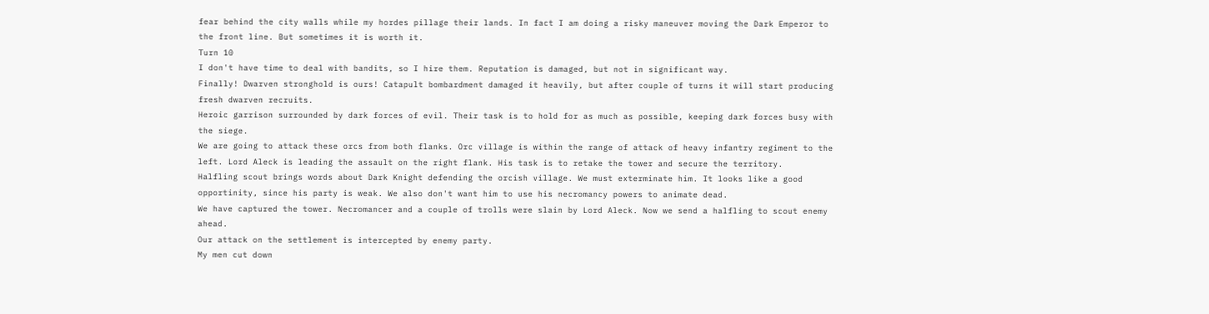fear behind the city walls while my hordes pillage their lands. In fact I am doing a risky maneuver moving the Dark Emperor to the front line. But sometimes it is worth it.
Turn 10
I don't have time to deal with bandits, so I hire them. Reputation is damaged, but not in significant way.
Finally! Dwarven stronghold is ours! Catapult bombardment damaged it heavily, but after couple of turns it will start producing fresh dwarven recruits.
Heroic garrison surrounded by dark forces of evil. Their task is to hold for as much as possible, keeping dark forces busy with the siege.
We are going to attack these orcs from both flanks. Orc village is within the range of attack of heavy infantry regiment to the left. Lord Aleck is leading the assault on the right flank. His task is to retake the tower and secure the territory.
Halfling scout brings words about Dark Knight defending the orcish village. We must exterminate him. It looks like a good opportinity, since his party is weak. We also don't want him to use his necromancy powers to animate dead.
We have captured the tower. Necromancer and a couple of trolls were slain by Lord Aleck. Now we send a halfling to scout enemy ahead.
Our attack on the settlement is intercepted by enemy party.
My men cut down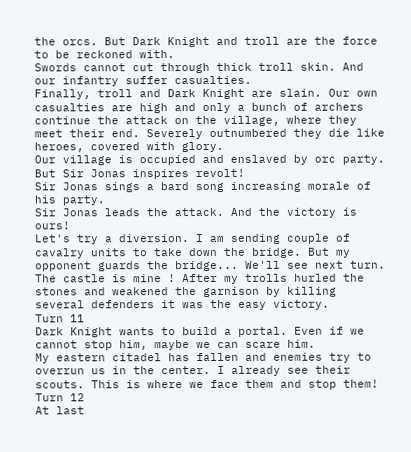the orcs. But Dark Knight and troll are the force to be reckoned with.
Swords cannot cut through thick troll skin. And our infantry suffer casualties.
Finally, troll and Dark Knight are slain. Our own casualties are high and only a bunch of archers continue the attack on the village, where they meet their end. Severely outnumbered they die like heroes, covered with glory.
Our village is occupied and enslaved by orc party. But Sir Jonas inspires revolt!
Sir Jonas sings a bard song increasing morale of his party.
Sir Jonas leads the attack. And the victory is ours!
Let's try a diversion. I am sending couple of cavalry units to take down the bridge. But my opponent guards the bridge... We'll see next turn.
The castle is mine ! After my trolls hurled the stones and weakened the garnison by killing several defenders it was the easy victory.
Turn 11
Dark Knight wants to build a portal. Even if we cannot stop him, maybe we can scare him.
My eastern citadel has fallen and enemies try to overrun us in the center. I already see their scouts. This is where we face them and stop them!
Turn 12
At last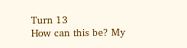Turn 13
How can this be? My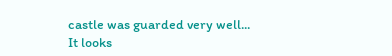castle was guarded very well...
It looks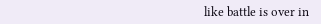like battle is over in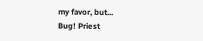my favor, but...
Bug! Priest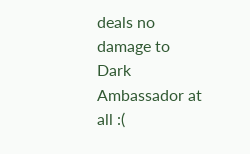deals no damage to Dark Ambassador at all :(